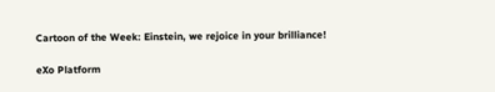Cartoon of the Week: Einstein, we rejoice in your brilliance!

eXo Platform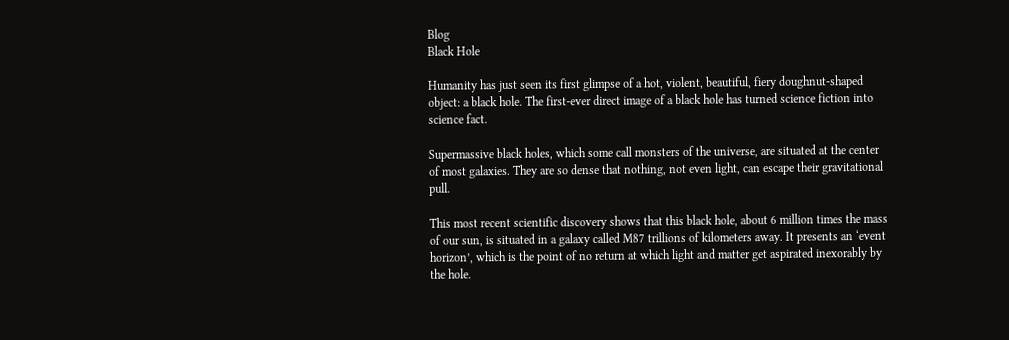Blog
Black Hole

Humanity has just seen its first glimpse of a hot, violent, beautiful, fiery doughnut-shaped object: a black hole. The first-ever direct image of a black hole has turned science fiction into science fact.

Supermassive black holes, which some call monsters of the universe, are situated at the center of most galaxies. They are so dense that nothing, not even light, can escape their gravitational pull.

This most recent scientific discovery shows that this black hole, about 6 million times the mass of our sun, is situated in a galaxy called M87 trillions of kilometers away. It presents an ‘event horizon’, which is the point of no return at which light and matter get aspirated inexorably by the hole.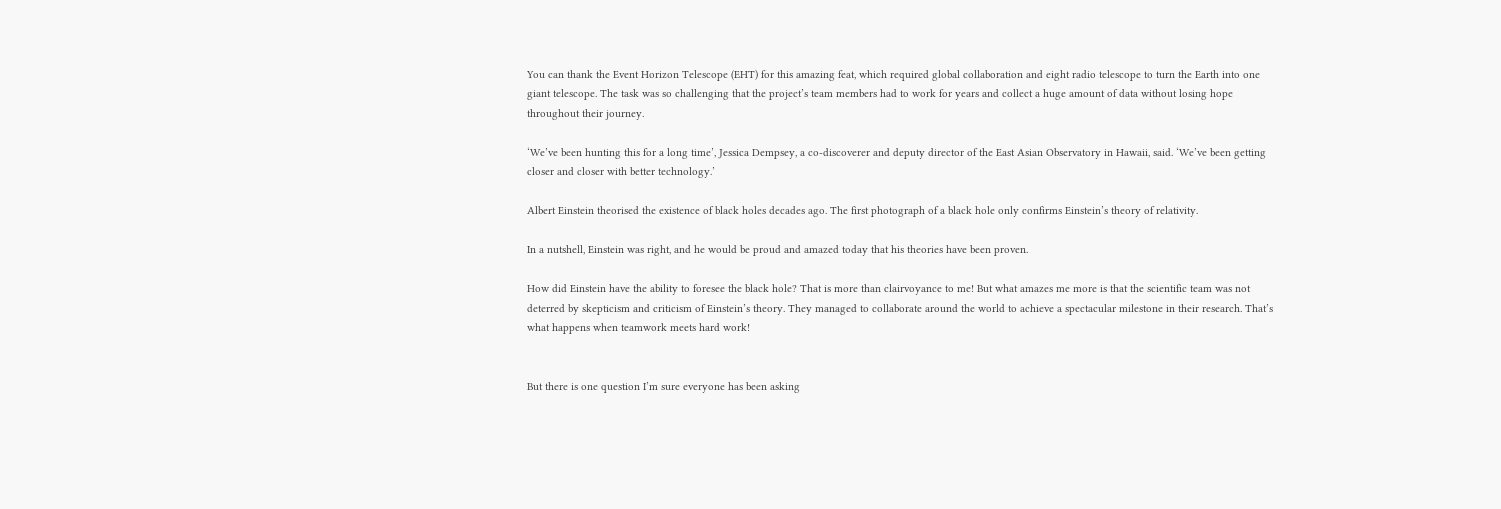You can thank the Event Horizon Telescope (EHT) for this amazing feat, which required global collaboration and eight radio telescope to turn the Earth into one giant telescope. The task was so challenging that the project’s team members had to work for years and collect a huge amount of data without losing hope throughout their journey.

‘We’ve been hunting this for a long time’, Jessica Dempsey, a co-discoverer and deputy director of the East Asian Observatory in Hawaii, said. ‘We’ve been getting closer and closer with better technology.’

Albert Einstein theorised the existence of black holes decades ago. The first photograph of a black hole only confirms Einstein’s theory of relativity.

In a nutshell, Einstein was right, and he would be proud and amazed today that his theories have been proven.

How did Einstein have the ability to foresee the black hole? That is more than clairvoyance to me! But what amazes me more is that the scientific team was not deterred by skepticism and criticism of Einstein’s theory. They managed to collaborate around the world to achieve a spectacular milestone in their research. That’s what happens when teamwork meets hard work!


But there is one question I’m sure everyone has been asking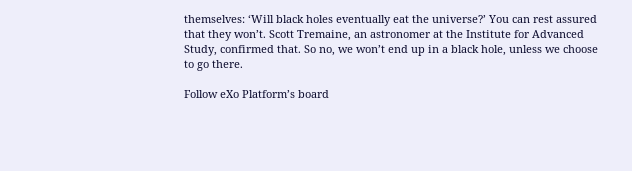themselves: ‘Will black holes eventually eat the universe?’ You can rest assured that they won’t. Scott Tremaine, an astronomer at the Institute for Advanced Study, confirmed that. So no, we won’t end up in a black hole, unless we choose to go there.

Follow eXo Platform’s board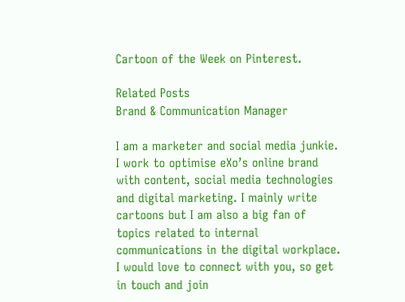Cartoon of the Week on Pinterest.

Related Posts
Brand & Communication Manager

I am a marketer and social media junkie. I work to optimise eXo’s online brand with content, social media technologies and digital marketing. I mainly write cartoons but I am also a big fan of topics related to internal communications in the digital workplace. I would love to connect with you, so get in touch and join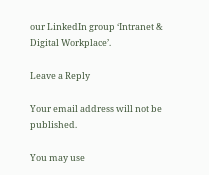our LinkedIn group ‘Intranet & Digital Workplace’.

Leave a Reply

Your email address will not be published.

You may use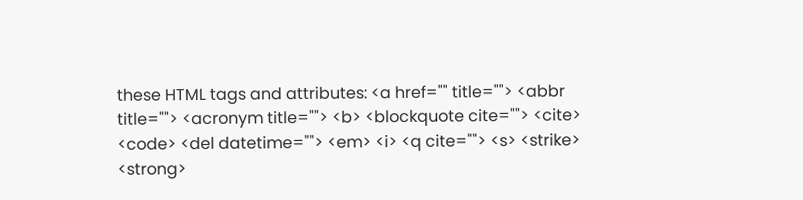these HTML tags and attributes: <a href="" title=""> <abbr title=""> <acronym title=""> <b> <blockquote cite=""> <cite> <code> <del datetime=""> <em> <i> <q cite=""> <s> <strike> <strong>